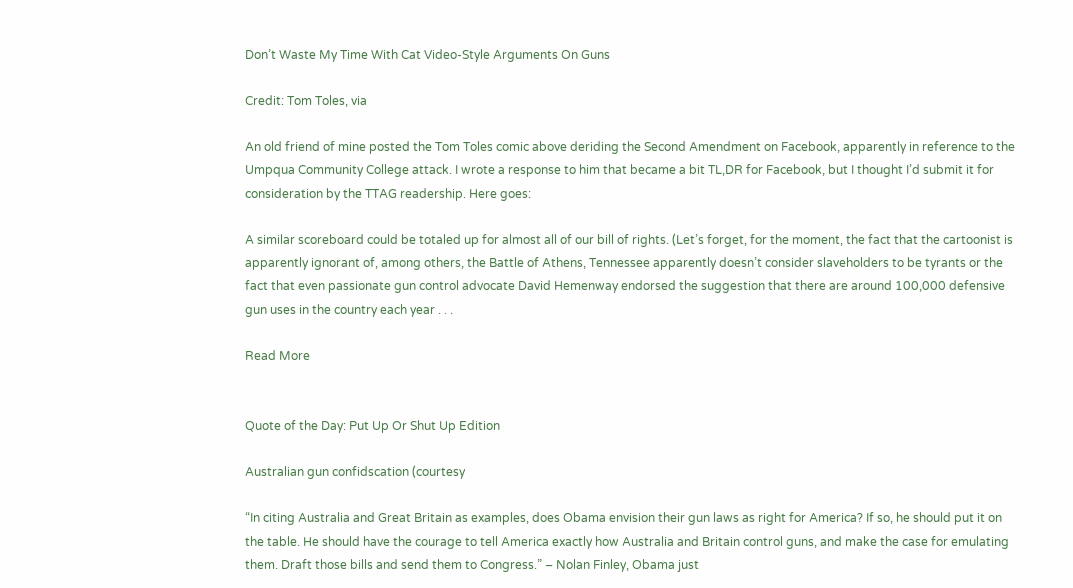Don’t Waste My Time With Cat Video-Style Arguments On Guns

Credit: Tom Toles, via

An old friend of mine posted the Tom Toles comic above deriding the Second Amendment on Facebook, apparently in reference to the Umpqua Community College attack. I wrote a response to him that became a bit TL,DR for Facebook, but I thought I’d submit it for consideration by the TTAG readership. Here goes:

A similar scoreboard could be totaled up for almost all of our bill of rights. (Let’s forget, for the moment, the fact that the cartoonist is apparently ignorant of, among others, the Battle of Athens, Tennessee apparently doesn’t consider slaveholders to be tyrants or the fact that even passionate gun control advocate David Hemenway endorsed the suggestion that there are around 100,000 defensive gun uses in the country each year . . .

Read More


Quote of the Day: Put Up Or Shut Up Edition

Australian gun confidscation (courtesy

“In citing Australia and Great Britain as examples, does Obama envision their gun laws as right for America? If so, he should put it on the table. He should have the courage to tell America exactly how Australia and Britain control guns, and make the case for emulating them. Draft those bills and send them to Congress.” – Nolan Finley, Obama just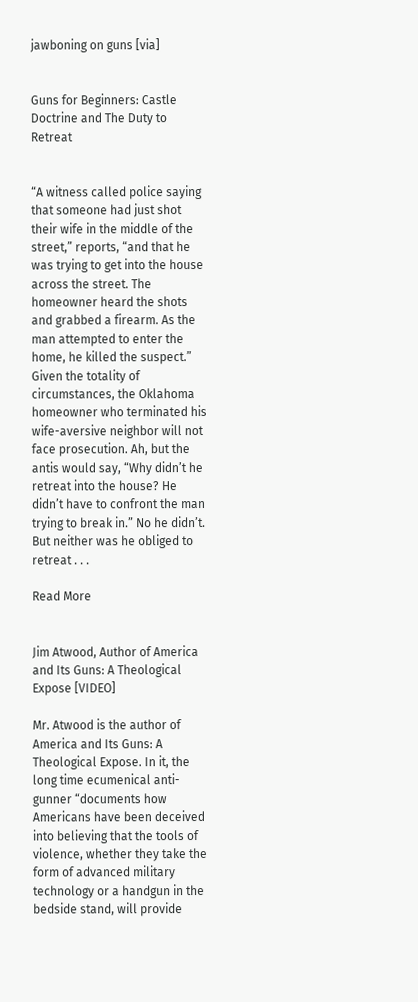jawboning on guns [via]


Guns for Beginners: Castle Doctrine and The Duty to Retreat


“A witness called police saying that someone had just shot their wife in the middle of the street,” reports, “and that he was trying to get into the house across the street. The homeowner heard the shots and grabbed a firearm. As the man attempted to enter the home, he killed the suspect.” Given the totality of circumstances, the Oklahoma homeowner who terminated his wife-aversive neighbor will not face prosecution. Ah, but the antis would say, “Why didn’t he retreat into the house? He didn’t have to confront the man trying to break in.” No he didn’t. But neither was he obliged to retreat . . .

Read More


Jim Atwood, Author of America and Its Guns: A Theological Expose [VIDEO]

Mr. Atwood is the author of America and Its Guns: A Theological Expose. In it, the long time ecumenical anti-gunner “documents how Americans have been deceived into believing that the tools of violence, whether they take the form of advanced military technology or a handgun in the bedside stand, will provide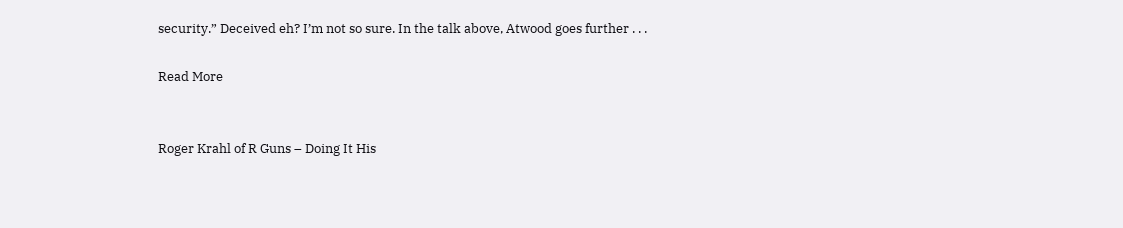security.” Deceived eh? I’m not so sure. In the talk above, Atwood goes further . . .

Read More


Roger Krahl of R Guns – Doing It His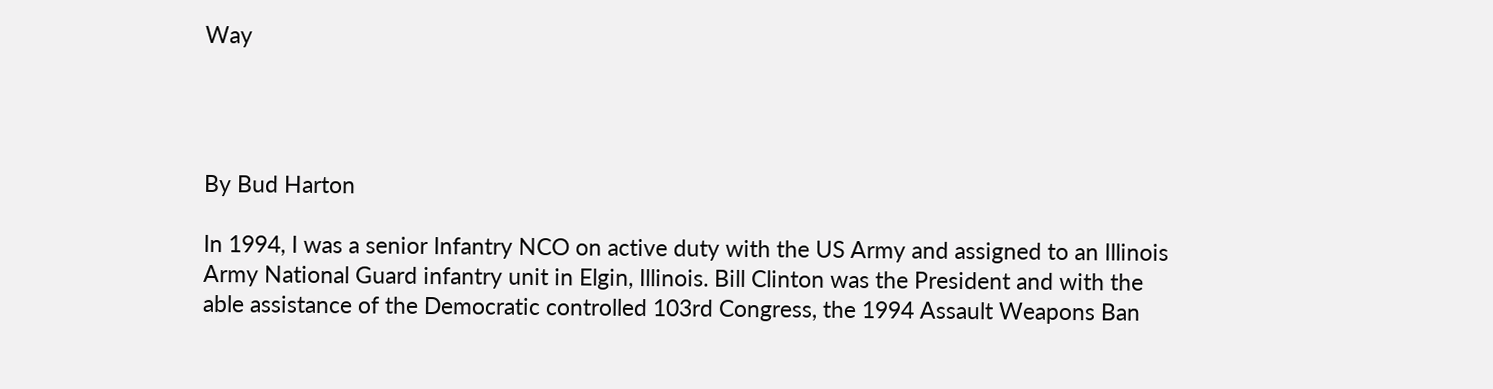Way




By Bud Harton

In 1994, I was a senior Infantry NCO on active duty with the US Army and assigned to an Illinois Army National Guard infantry unit in Elgin, Illinois. Bill Clinton was the President and with the able assistance of the Democratic controlled 103rd Congress, the 1994 Assault Weapons Ban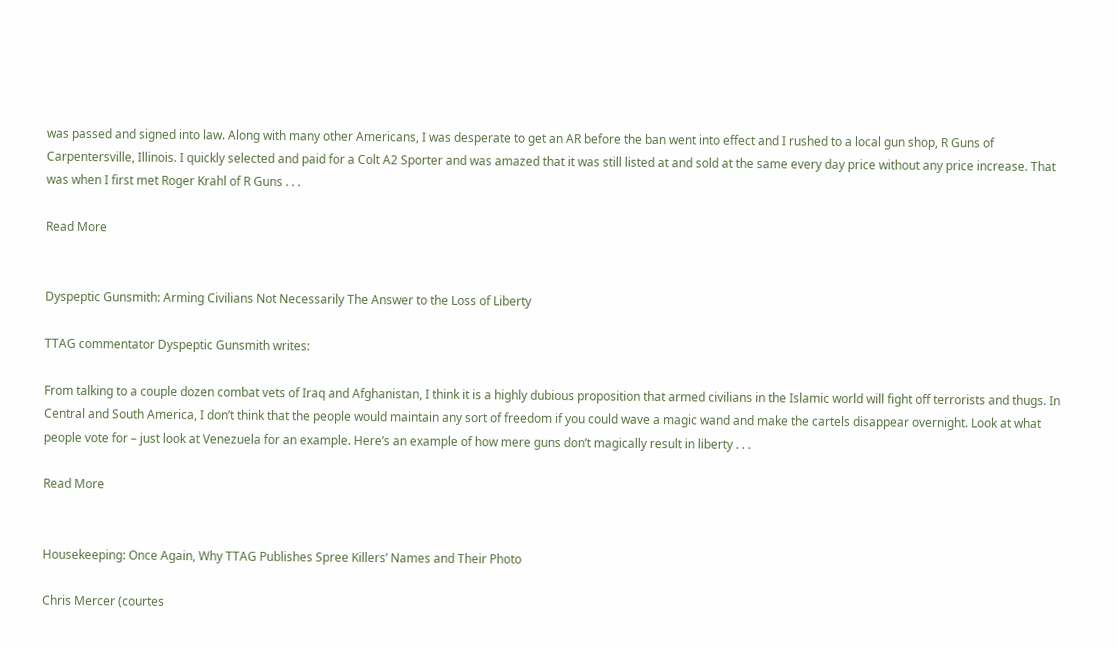was passed and signed into law. Along with many other Americans, I was desperate to get an AR before the ban went into effect and I rushed to a local gun shop, R Guns of Carpentersville, Illinois. I quickly selected and paid for a Colt A2 Sporter and was amazed that it was still listed at and sold at the same every day price without any price increase. That was when I first met Roger Krahl of R Guns . . .

Read More


Dyspeptic Gunsmith: Arming Civilians Not Necessarily The Answer to the Loss of Liberty

TTAG commentator Dyspeptic Gunsmith writes:

From talking to a couple dozen combat vets of Iraq and Afghanistan, I think it is a highly dubious proposition that armed civilians in the Islamic world will fight off terrorists and thugs. In Central and South America, I don’t think that the people would maintain any sort of freedom if you could wave a magic wand and make the cartels disappear overnight. Look at what people vote for – just look at Venezuela for an example. Here’s an example of how mere guns don’t magically result in liberty . . .

Read More


Housekeeping: Once Again, Why TTAG Publishes Spree Killers’ Names and Their Photo

Chris Mercer (courtes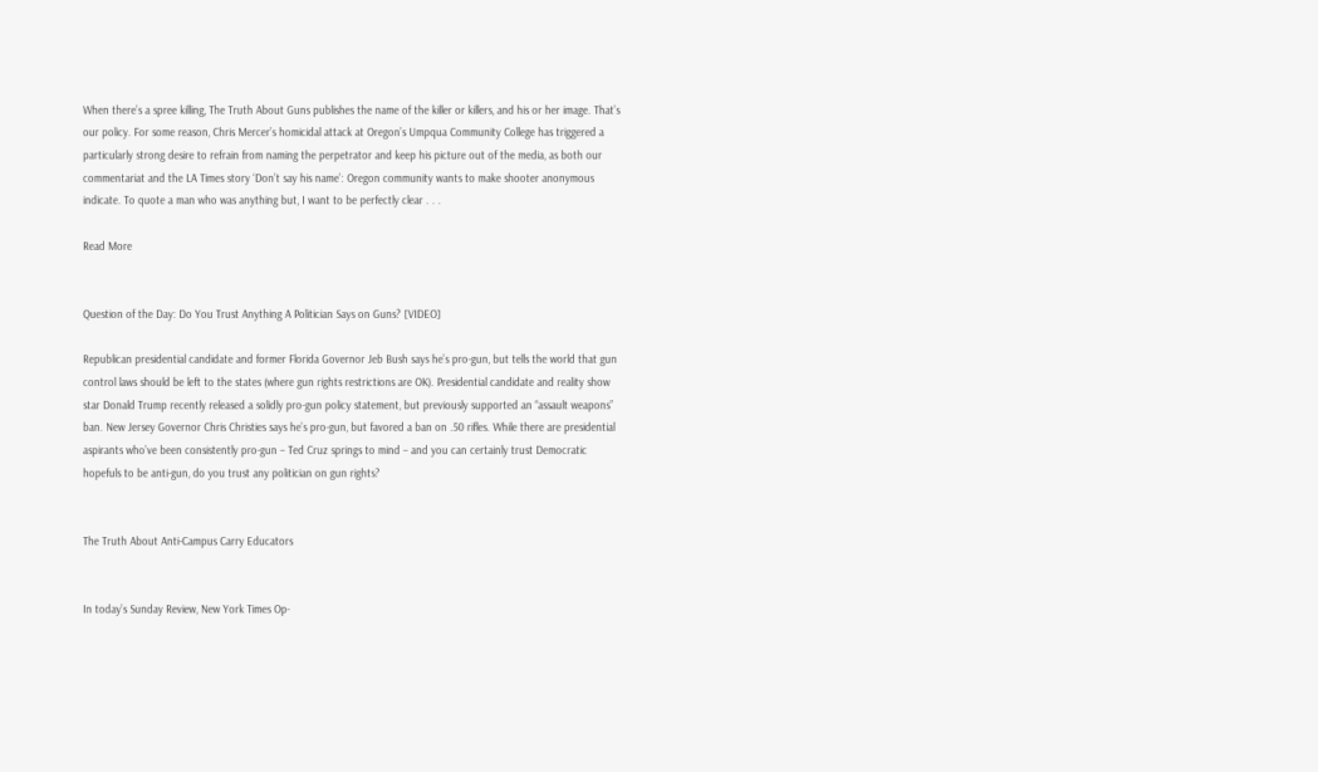When there’s a spree killing, The Truth About Guns publishes the name of the killer or killers, and his or her image. That’s our policy. For some reason, Chris Mercer’s homicidal attack at Oregon’s Umpqua Community College has triggered a particularly strong desire to refrain from naming the perpetrator and keep his picture out of the media, as both our commentariat and the LA Times story ‘Don’t say his name’: Oregon community wants to make shooter anonymous indicate. To quote a man who was anything but, I want to be perfectly clear . . .

Read More


Question of the Day: Do You Trust Anything A Politician Says on Guns? [VIDEO]

Republican presidential candidate and former Florida Governor Jeb Bush says he’s pro-gun, but tells the world that gun control laws should be left to the states (where gun rights restrictions are OK). Presidential candidate and reality show star Donald Trump recently released a solidly pro-gun policy statement, but previously supported an “assault weapons” ban. New Jersey Governor Chris Christies says he’s pro-gun, but favored a ban on .50 rifles. While there are presidential aspirants who’ve been consistently pro-gun – Ted Cruz springs to mind – and you can certainly trust Democratic hopefuls to be anti-gun, do you trust any politician on gun rights?


The Truth About Anti-Campus Carry Educators


In today’s Sunday Review, New York Times Op-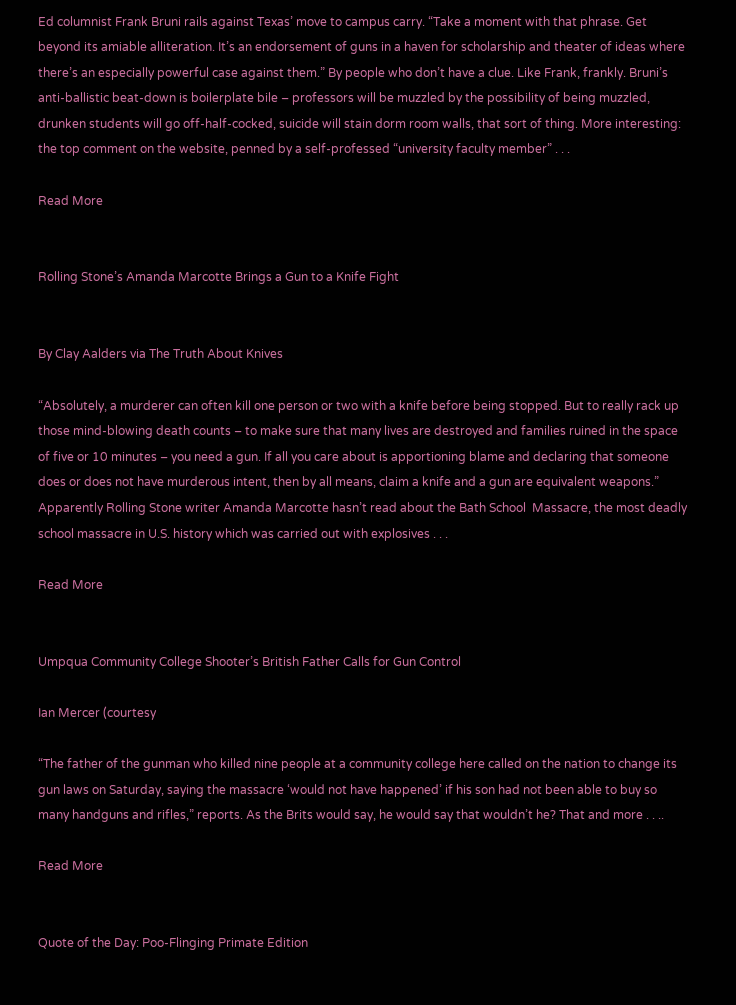Ed columnist Frank Bruni rails against Texas’ move to campus carry. “Take a moment with that phrase. Get beyond its amiable alliteration. It’s an endorsement of guns in a haven for scholarship and theater of ideas where there’s an especially powerful case against them.” By people who don’t have a clue. Like Frank, frankly. Bruni’s anti-ballistic beat-down is boilerplate bile – professors will be muzzled by the possibility of being muzzled, drunken students will go off-half-cocked, suicide will stain dorm room walls, that sort of thing. More interesting: the top comment on the website, penned by a self-professed “university faculty member” . . .

Read More


Rolling Stone’s Amanda Marcotte Brings a Gun to a Knife Fight


By Clay Aalders via The Truth About Knives

“Absolutely, a murderer can often kill one person or two with a knife before being stopped. But to really rack up those mind-blowing death counts – to make sure that many lives are destroyed and families ruined in the space of five or 10 minutes – you need a gun. If all you care about is apportioning blame and declaring that someone does or does not have murderous intent, then by all means, claim a knife and a gun are equivalent weapons.” Apparently Rolling Stone writer Amanda Marcotte hasn’t read about the Bath School  Massacre, the most deadly school massacre in U.S. history which was carried out with explosives . . .

Read More


Umpqua Community College Shooter’s British Father Calls for Gun Control

Ian Mercer (courtesy

“The father of the gunman who killed nine people at a community college here called on the nation to change its gun laws on Saturday, saying the massacre ‘would not have happened’ if his son had not been able to buy so many handguns and rifles,” reports. As the Brits would say, he would say that wouldn’t he? That and more . . ..

Read More


Quote of the Day: Poo-Flinging Primate Edition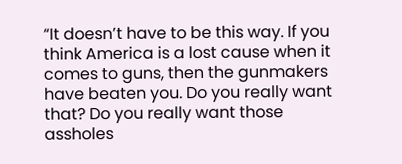“It doesn’t have to be this way. If you think America is a lost cause when it comes to guns, then the gunmakers have beaten you. Do you really want that? Do you really want those assholes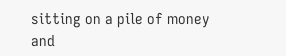sitting on a pile of money and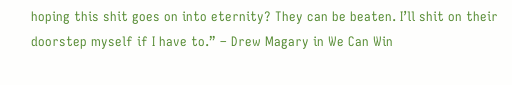hoping this shit goes on into eternity? They can be beaten. I’ll shit on their doorstep myself if I have to.” – Drew Magary in We Can Win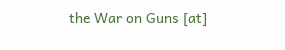the War on Guns [at]